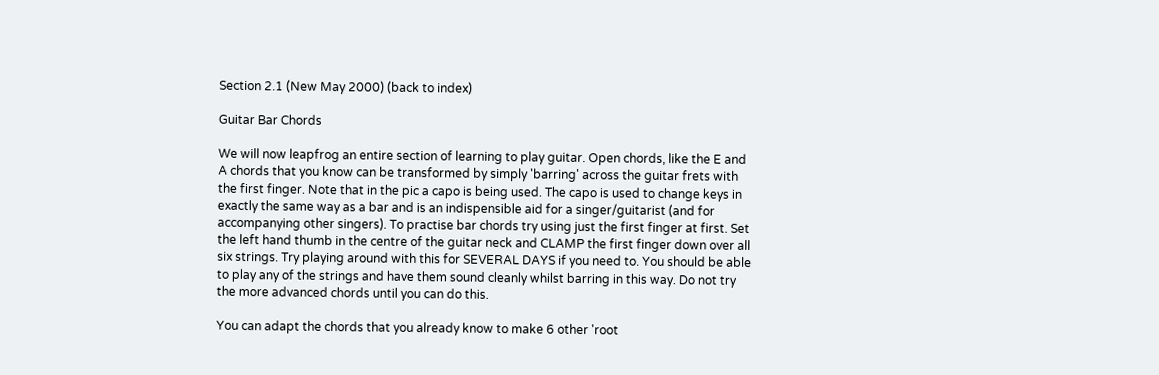Section 2.1 (New May 2000) (back to index)

Guitar Bar Chords

We will now leapfrog an entire section of learning to play guitar. Open chords, like the E and A chords that you know can be transformed by simply 'barring' across the guitar frets with the first finger. Note that in the pic a capo is being used. The capo is used to change keys in exactly the same way as a bar and is an indispensible aid for a singer/guitarist (and for accompanying other singers). To practise bar chords try using just the first finger at first. Set the left hand thumb in the centre of the guitar neck and CLAMP the first finger down over all six strings. Try playing around with this for SEVERAL DAYS if you need to. You should be able to play any of the strings and have them sound cleanly whilst barring in this way. Do not try the more advanced chords until you can do this.

You can adapt the chords that you already know to make 6 other 'root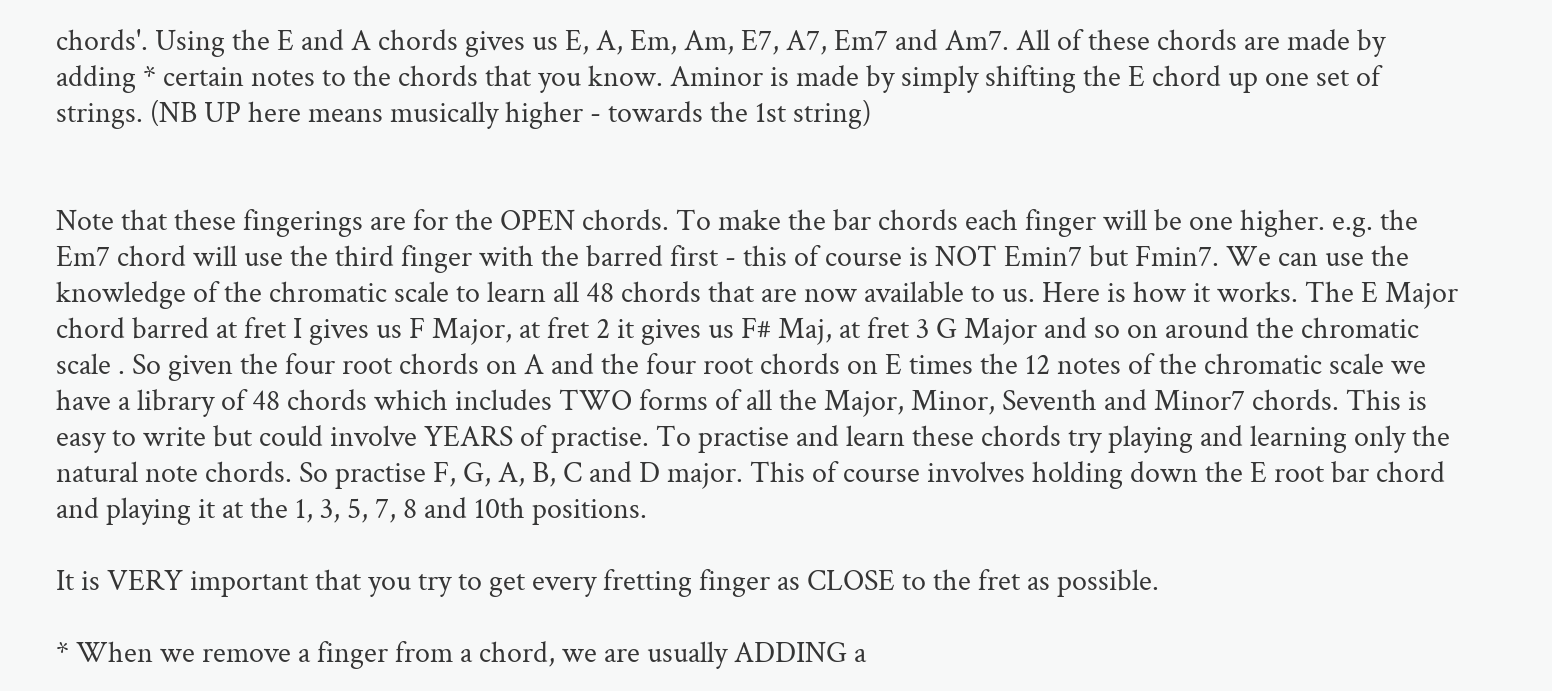chords'. Using the E and A chords gives us E, A, Em, Am, E7, A7, Em7 and Am7. All of these chords are made by adding * certain notes to the chords that you know. Aminor is made by simply shifting the E chord up one set of strings. (NB UP here means musically higher - towards the 1st string)


Note that these fingerings are for the OPEN chords. To make the bar chords each finger will be one higher. e.g. the Em7 chord will use the third finger with the barred first - this of course is NOT Emin7 but Fmin7. We can use the knowledge of the chromatic scale to learn all 48 chords that are now available to us. Here is how it works. The E Major chord barred at fret I gives us F Major, at fret 2 it gives us F# Maj, at fret 3 G Major and so on around the chromatic scale . So given the four root chords on A and the four root chords on E times the 12 notes of the chromatic scale we have a library of 48 chords which includes TWO forms of all the Major, Minor, Seventh and Minor7 chords. This is easy to write but could involve YEARS of practise. To practise and learn these chords try playing and learning only the natural note chords. So practise F, G, A, B, C and D major. This of course involves holding down the E root bar chord and playing it at the 1, 3, 5, 7, 8 and 10th positions.

It is VERY important that you try to get every fretting finger as CLOSE to the fret as possible.

* When we remove a finger from a chord, we are usually ADDING a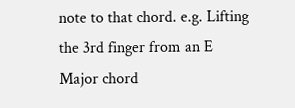note to that chord. e.g. Lifting the 3rd finger from an E Major chord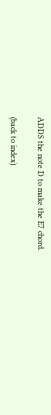ADDS the note D to make the E7 chord.

(back to index)